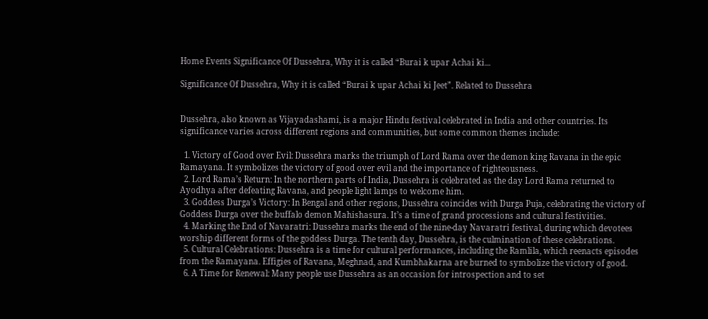Home Events Significance Of Dussehra, Why it is called “Burai k upar Achai ki...

Significance Of Dussehra, Why it is called “Burai k upar Achai ki Jeet”. Related to Dussehra


Dussehra, also known as Vijayadashami, is a major Hindu festival celebrated in India and other countries. Its significance varies across different regions and communities, but some common themes include:

  1. Victory of Good over Evil: Dussehra marks the triumph of Lord Rama over the demon king Ravana in the epic Ramayana. It symbolizes the victory of good over evil and the importance of righteousness.
  2. Lord Rama’s Return: In the northern parts of India, Dussehra is celebrated as the day Lord Rama returned to Ayodhya after defeating Ravana, and people light lamps to welcome him.
  3. Goddess Durga’s Victory: In Bengal and other regions, Dussehra coincides with Durga Puja, celebrating the victory of Goddess Durga over the buffalo demon Mahishasura. It’s a time of grand processions and cultural festivities.
  4. Marking the End of Navaratri: Dussehra marks the end of the nine-day Navaratri festival, during which devotees worship different forms of the goddess Durga. The tenth day, Dussehra, is the culmination of these celebrations.
  5. Cultural Celebrations: Dussehra is a time for cultural performances, including the Ramlila, which reenacts episodes from the Ramayana. Effigies of Ravana, Meghnad, and Kumbhakarna are burned to symbolize the victory of good.
  6. A Time for Renewal: Many people use Dussehra as an occasion for introspection and to set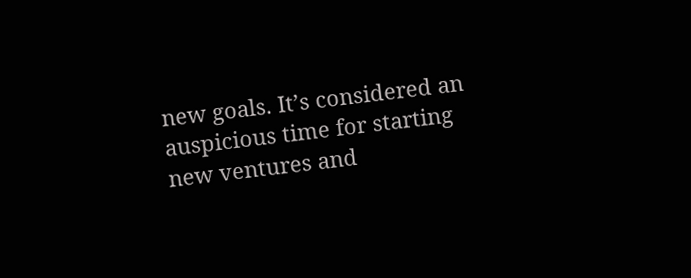new goals. It’s considered an auspicious time for starting new ventures and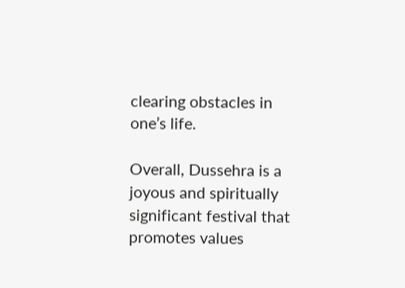clearing obstacles in one’s life.

Overall, Dussehra is a joyous and spiritually significant festival that promotes values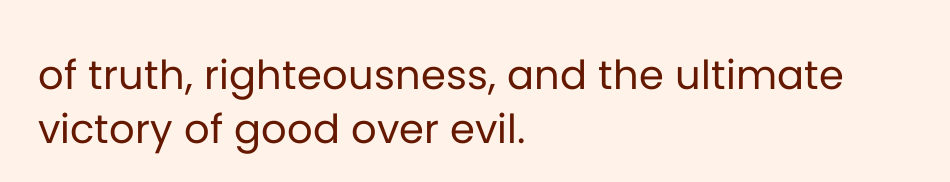of truth, righteousness, and the ultimate victory of good over evil.